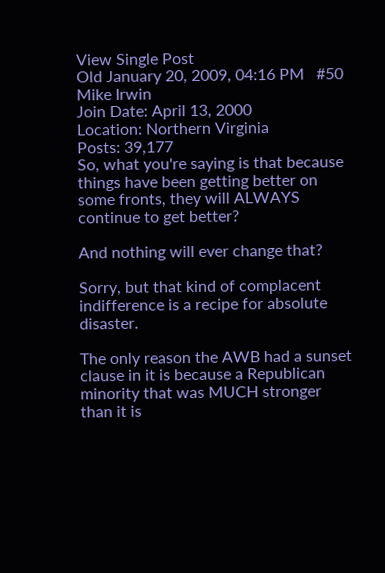View Single Post
Old January 20, 2009, 04:16 PM   #50
Mike Irwin
Join Date: April 13, 2000
Location: Northern Virginia
Posts: 39,177
So, what you're saying is that because things have been getting better on some fronts, they will ALWAYS continue to get better?

And nothing will ever change that?

Sorry, but that kind of complacent indifference is a recipe for absolute disaster.

The only reason the AWB had a sunset clause in it is because a Republican minority that was MUCH stronger than it is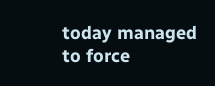today managed to force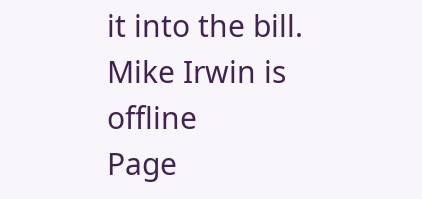it into the bill.
Mike Irwin is offline
Page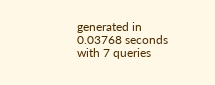generated in 0.03768 seconds with 7 queries